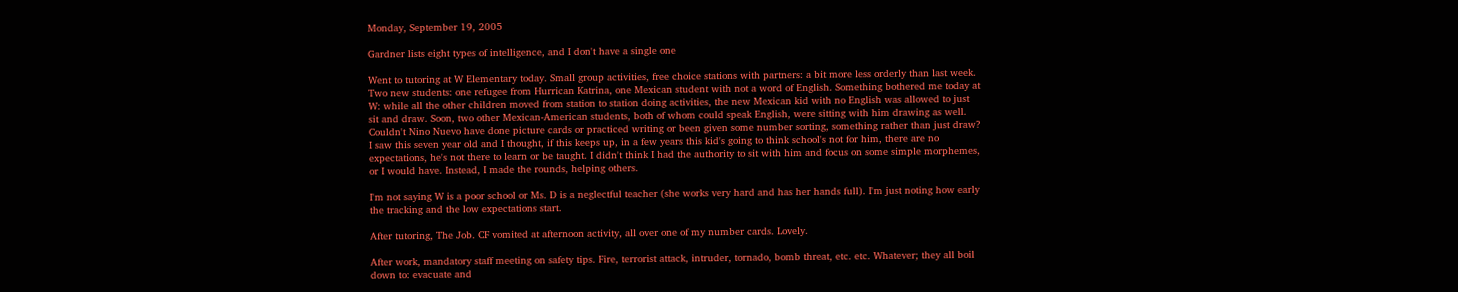Monday, September 19, 2005

Gardner lists eight types of intelligence, and I don't have a single one

Went to tutoring at W Elementary today. Small group activities, free choice stations with partners: a bit more less orderly than last week. Two new students: one refugee from Hurrican Katrina, one Mexican student with not a word of English. Something bothered me today at W: while all the other children moved from station to station doing activities, the new Mexican kid with no English was allowed to just sit and draw. Soon, two other Mexican-American students, both of whom could speak English, were sitting with him drawing as well. Couldn't Nino Nuevo have done picture cards or practiced writing or been given some number sorting, something rather than just draw? I saw this seven year old and I thought, if this keeps up, in a few years this kid's going to think school's not for him, there are no expectations, he's not there to learn or be taught. I didn't think I had the authority to sit with him and focus on some simple morphemes, or I would have. Instead, I made the rounds, helping others.

I'm not saying W is a poor school or Ms. D is a neglectful teacher (she works very hard and has her hands full). I'm just noting how early the tracking and the low expectations start.

After tutoring, The Job. CF vomited at afternoon activity, all over one of my number cards. Lovely.

After work, mandatory staff meeting on safety tips. Fire, terrorist attack, intruder, tornado, bomb threat, etc. etc. Whatever; they all boil down to: evacuate and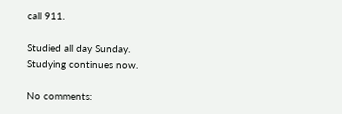call 911.

Studied all day Sunday. Studying continues now.

No comments: